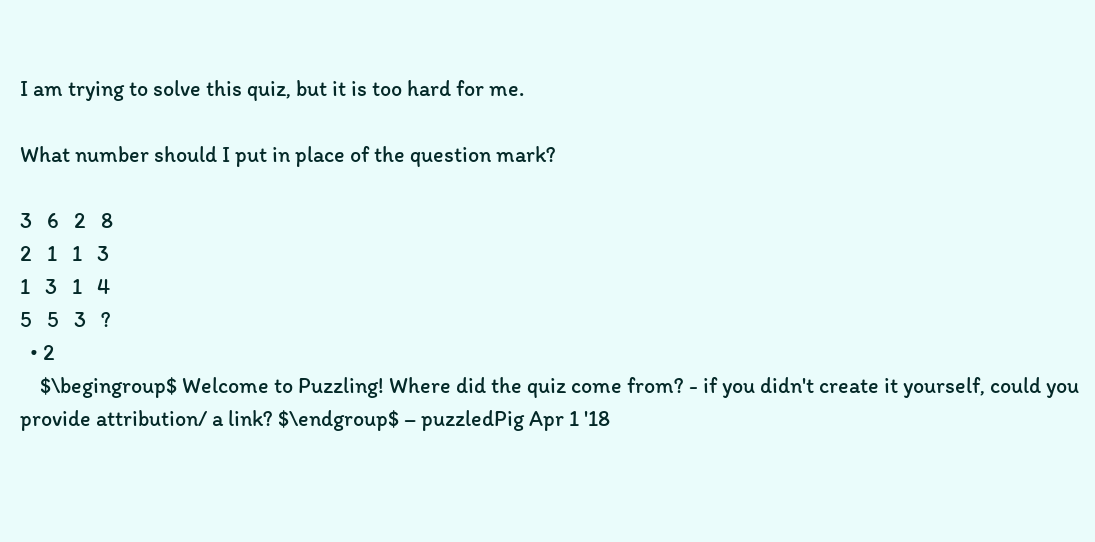I am trying to solve this quiz, but it is too hard for me.

What number should I put in place of the question mark?

3   6   2   8
2   1   1   3
1   3   1   4
5   5   3   ?
  • 2
    $\begingroup$ Welcome to Puzzling! Where did the quiz come from? - if you didn't create it yourself, could you provide attribution/ a link? $\endgroup$ – puzzledPig Apr 1 '18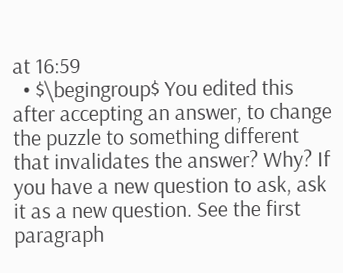at 16:59
  • $\begingroup$ You edited this after accepting an answer, to change the puzzle to something different that invalidates the answer? Why? If you have a new question to ask, ask it as a new question. See the first paragraph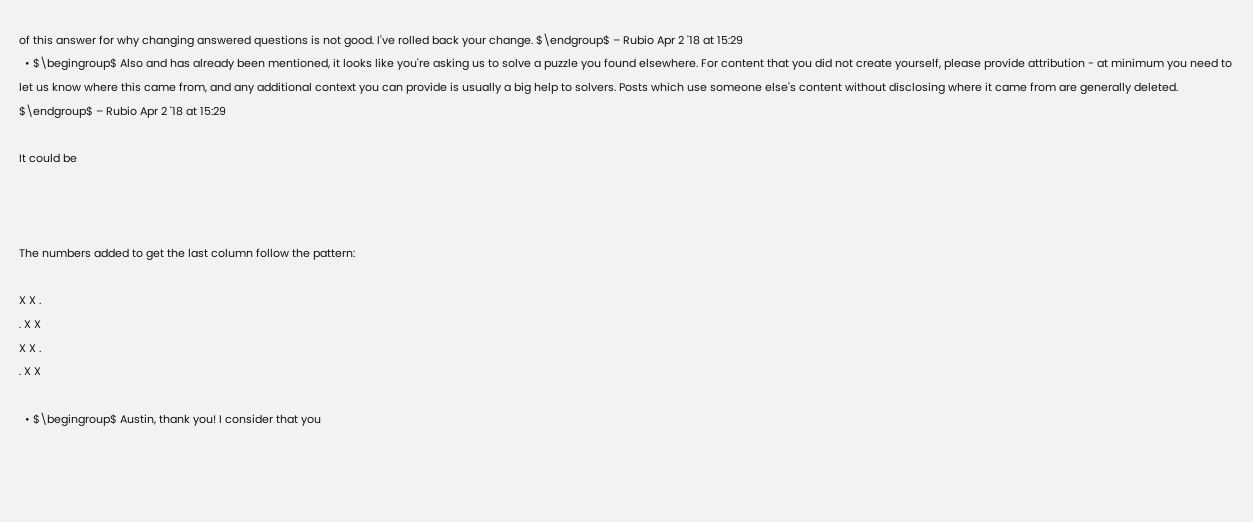of this answer for why changing answered questions is not good. I've rolled back your change. $\endgroup$ – Rubio Apr 2 '18 at 15:29
  • $\begingroup$ Also and has already been mentioned, it looks like you're asking us to solve a puzzle you found elsewhere. For content that you did not create yourself, please provide attribution - at minimum you need to let us know where this came from, and any additional context you can provide is usually a big help to solvers. Posts which use someone else's content without disclosing where it came from are generally deleted. $\endgroup$ – Rubio Apr 2 '18 at 15:29

It could be



The numbers added to get the last column follow the pattern:

X X .
. X X
X X .
. X X

  • $\begingroup$ Austin, thank you! I consider that you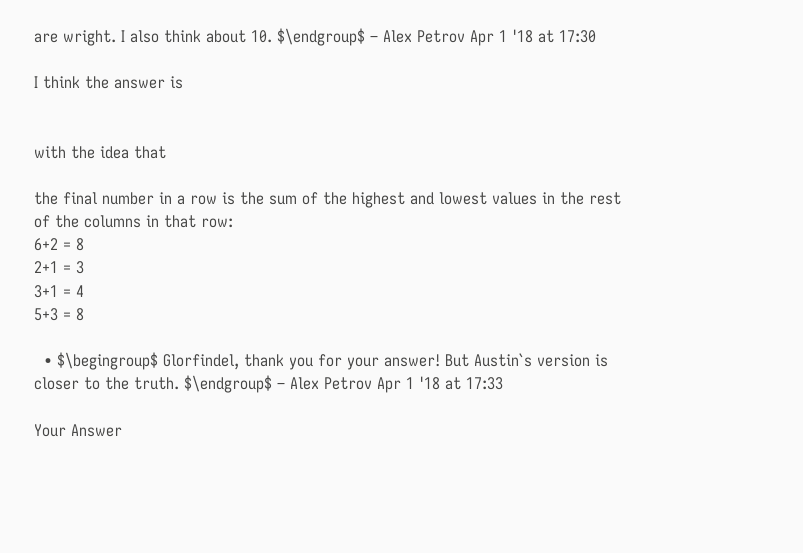are wright. I also think about 10. $\endgroup$ – Alex Petrov Apr 1 '18 at 17:30

I think the answer is


with the idea that

the final number in a row is the sum of the highest and lowest values in the rest of the columns in that row:
6+2 = 8
2+1 = 3
3+1 = 4
5+3 = 8

  • $\begingroup$ Glorfindel, thank you for your answer! But Austin`s version is closer to the truth. $\endgroup$ – Alex Petrov Apr 1 '18 at 17:33

Your Answer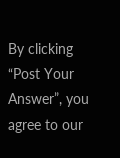By clicking “Post Your Answer”, you agree to our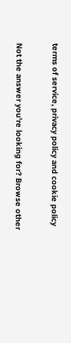terms of service, privacy policy and cookie policy

Not the answer you're looking for? Browse other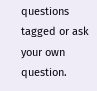questions tagged or ask your own question.